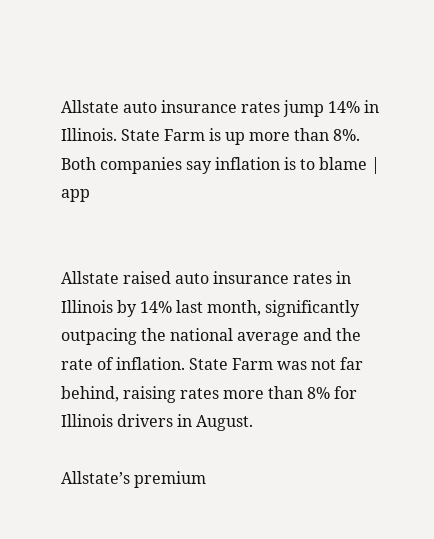Allstate auto insurance rates jump 14% in Illinois. State Farm is up more than 8%. Both companies say inflation is to blame | app


Allstate raised auto insurance rates in Illinois by 14% last month, significantly outpacing the national average and the rate of inflation. State Farm was not far behind, raising rates more than 8% for Illinois drivers in August.

Allstate’s premium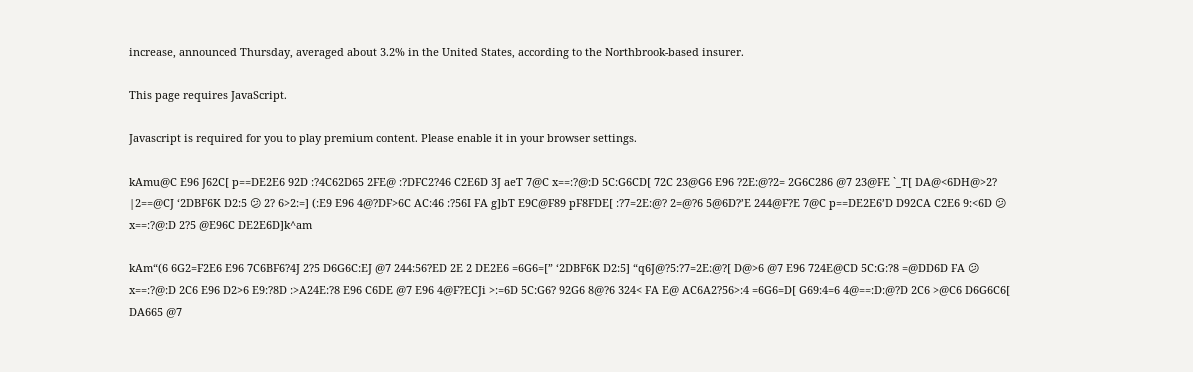increase, announced Thursday, averaged about 3.2% in the United States, according to the Northbrook-based insurer.

This page requires JavaScript.

Javascript is required for you to play premium content. Please enable it in your browser settings.

kAmu@C E96 J62C[ p==DE2E6 92D :?4C62D65 2FE@ :?DFC2?46 C2E6D 3J aeT 7@C x==:?@:D 5C:G6CD[ 72C 23@G6 E96 ?2E:@?2= 2G6C286 @7 23@FE `_T[ DA@<6DH@>2? |2==@CJ ‘2DBF6K D2:5 😕 2? 6>2:=] (:E9 E96 4@?DF>6C AC:46 :?56I FA g]bT E9C@F89 pF8FDE[ :?7=2E:@? 2=@?6 5@6D?’E 244@F?E 7@C p==DE2E6’D D92CA C2E6 9:<6D 😕 x==:?@:D 2?5 @E96C DE2E6D]k^am

kAm“(6 6G2=F2E6 E96 7C6BF6?4J 2?5 D6G6C:EJ @7 244:56?ED 2E 2 DE2E6 =6G6=[” ‘2DBF6K D2:5] “q6J@?5:?7=2E:@?[ D@>6 @7 E96 724E@CD 5C:G:?8 =@DD6D FA 😕 x==:?@:D 2C6 E96 D2>6 E9:?8D :>A24E:?8 E96 C6DE @7 E96 4@F?ECJi >:=6D 5C:G6? 92G6 8@?6 324< FA E@ AC6A2?56>:4 =6G6=D[ G69:4=6 4@==:D:@?D 2C6 >@C6 D6G6C6[ DA665 @7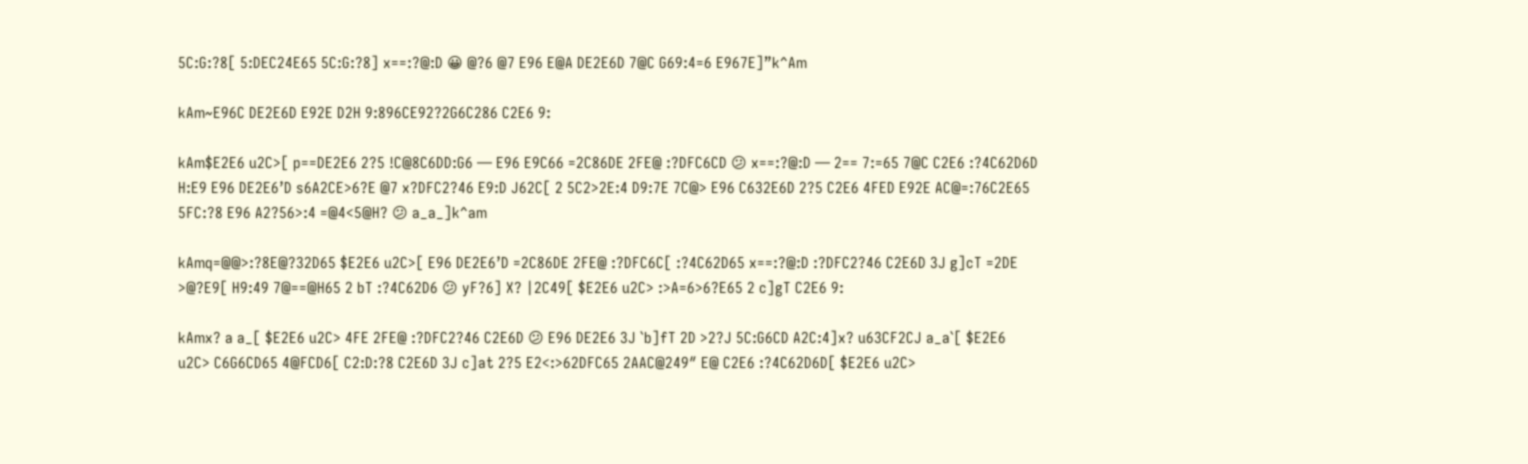5C:G:?8[ 5:DEC24E65 5C:G:?8] x==:?@:D 😀 @?6 @7 E96 E@A DE2E6D 7@C G69:4=6 E967E]”k^Am

kAm~E96C DE2E6D E92E D2H 9:896CE92?2G6C286 C2E6 9:

kAm$E2E6 u2C>[ p==DE2E6 2?5 !C@8C6DD:G6 — E96 E9C66 =2C86DE 2FE@ :?DFC6CD 😕 x==:?@:D — 2== 7:=65 7@C C2E6 :?4C62D6D H:E9 E96 DE2E6’D s6A2CE>6?E @7 x?DFC2?46 E9:D J62C[ 2 5C2>2E:4 D9:7E 7C@> E96 C632E6D 2?5 C2E6 4FED E92E AC@=:76C2E65 5FC:?8 E96 A2?56>:4 =@4<5@H? 😕 a_a_]k^am

kAmq=@@>:?8E@?32D65 $E2E6 u2C>[ E96 DE2E6’D =2C86DE 2FE@ :?DFC6C[ :?4C62D65 x==:?@:D :?DFC2?46 C2E6D 3J g]cT =2DE >@?E9[ H9:49 7@==@H65 2 bT :?4C62D6 😕 yF?6] X? |2C49[ $E2E6 u2C> :>A=6>6?E65 2 c]gT C2E6 9:

kAmx? a a_[ $E2E6 u2C> 4FE 2FE@ :?DFC2?46 C2E6D 😕 E96 DE2E6 3J `b]fT 2D >2?J 5C:G6CD A2C:4]x? u63CF2CJ a_a`[ $E2E6 u2C> C6G6CD65 4@FCD6[ C2:D:?8 C2E6D 3J c]at 2?5 E2<:>62DFC65 2AAC@249″ E@ C2E6 :?4C62D6D[ $E2E6 u2C>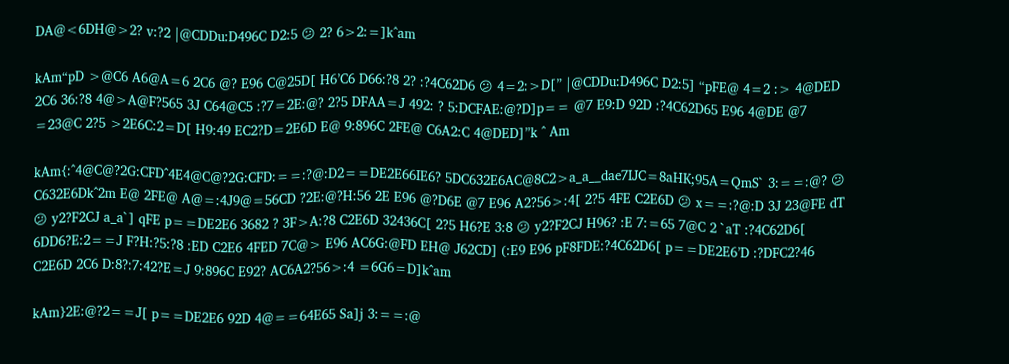DA@<6DH@>2? v:?2 |@CDDu:D496C D2:5 😕 2? 6>2:=]k^am

kAm“pD >@C6 A6@A=6 2C6 @? E96 C@25D[ H6’C6 D66:?8 2? :?4C62D6 😕 4=2:>D[” |@CDDu:D496C D2:5] “pFE@ 4=2 :> 4@DED 2C6 36:?8 4@>A@F?565 3J C64@C5 :?7=2E:@? 2?5 DFAA=J 492: ? 5:DCFAE:@?D]p== @7 E9:D 92D :?4C62D65 E96 4@DE @7 =23@C 2?5 >2E6C:2=D[ H9:49 EC2?D=2E6D E@ 9:896C 2FE@ C6A2:C 4@DED]”k ^ Am

kAm{:^4@C@?2G:CFD^4E4@C@?2G:CFD:==:?@:D2==DE2E66IE6? 5DC632E6AC@8C2>a_a__dae7IJC=8aHK;95A=QmS` 3:==:@? 😕 C632E6Dk^2m E@ 2FE@ A@=:4J9@=56CD ?2E:@?H:56 2E E96 @?D6E @7 E96 A2?56>:4[ 2?5 4FE C2E6D 😕 x==:?@:D 3J 23@FE dT 😕 y2?F2CJ a_a`] qFE p==DE2E6 3682 ? 3F>A:?8 C2E6D 32436C[ 2?5 H6?E 3:8 😕 y2?F2CJ H96? :E 7:=65 7@C 2 `aT :?4C62D6[ 6DD6?E:2==J F?H:?5:?8 :ED C2E6 4FED 7C@> E96 AC6G:@FD EH@ J62CD] (:E9 E96 pF8FDE:?4C62D6[ p==DE2E6’D :?DFC2?46 C2E6D 2C6 D:8?:7:42?E=J 9:896C E92? AC6A2?56>:4 =6G6=D]k^am

kAm}2E:@?2==J[ p==DE2E6 92D 4@==64E65 Sa]j 3:==:@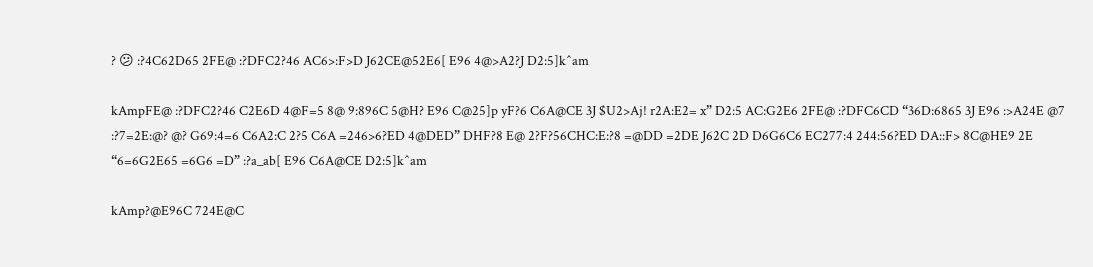? 😕 :?4C62D65 2FE@ :?DFC2?46 AC6>:F>D J62CE@52E6[ E96 4@>A2?J D2:5]k^am

kAmpFE@ :?DFC2?46 C2E6D 4@F=5 8@ 9:896C 5@H? E96 C@25]p yF?6 C6A@CE 3J $U2>Aj! r2A:E2= x” D2:5 AC:G2E6 2FE@ :?DFC6CD “36D:6865 3J E96 :>A24E @7 :?7=2E:@? @? G69:4=6 C6A2:C 2?5 C6A =246>6?ED 4@DED” DHF?8 E@ 2?F?56CHC:E:?8 =@DD =2DE J62C 2D D6G6C6 EC277:4 244:56?ED DA::F> 8C@HE9 2E “6=6G2E65 =6G6 =D” :?a_ab[ E96 C6A@CE D2:5]k^am

kAmp?@E96C 724E@C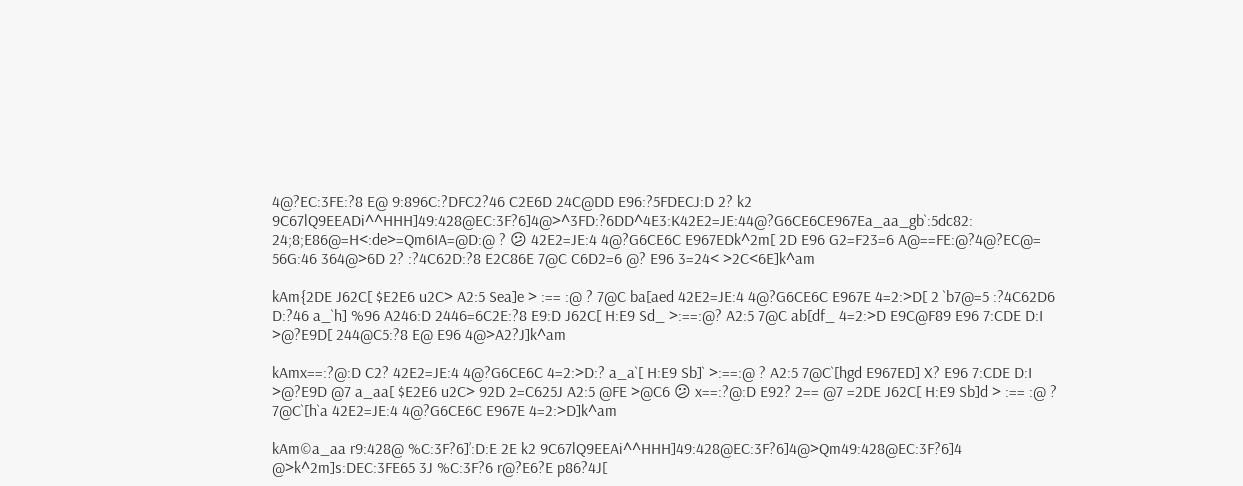4@?EC:3FE:?8 E@ 9:896C:?DFC2?46 C2E6D 24C@DD E96:?5FDECJ:D 2? k2 9C67lQ9EEADi^^HHH]49:428@EC:3F?6]4@>^3FD:?6DD^4E3:K42E2=JE:44@?G6CE6CE967Ea_aa_gb`:5dc82: 24;8;E86@=H<:de>=Qm6IA=@D:@ ? 😕 42E2=JE:4 4@?G6CE6C E967EDk^2m[ 2D E96 G2=F23=6 A@==FE:@?4@?EC@= 56G:46 364@>6D 2? :?4C62D:?8 E2C86E 7@C C6D2=6 @? E96 3=24< >2C<6E]k^am

kAm{2DE J62C[ $E2E6 u2C> A2:5 Sea]e > :== :@ ? 7@C ba[aed 42E2=JE:4 4@?G6CE6C E967E 4=2:>D[ 2 `b7@=5 :?4C62D6 D:?46 a_`h] %96 A246:D 2446=6C2E:?8 E9:D J62C[ H:E9 Sd_ >:==:@? A2:5 7@C ab[df_ 4=2:>D E9C@F89 E96 7:CDE D:I >@?E9D[ 244@C5:?8 E@ E96 4@>A2?J]k^am

kAmx==:?@:D C2? 42E2=JE:4 4@?G6CE6C 4=2:>D:? a_a`[ H:E9 Sb]` >:==:@ ? A2:5 7@C`[hgd E967ED] X? E96 7:CDE D:I >@?E9D @7 a_aa[ $E2E6 u2C> 92D 2=C625J A2:5 @FE >@C6 😕 x==:?@:D E92? 2== @7 =2DE J62C[ H:E9 Sb]d > :== :@ ? 7@C`[h`a 42E2=JE:4 4@?G6CE6C E967E 4=2:>D]k^am

kAm©a_aa r9:428@ %C:3F?6]’:D:E 2E k2 9C67lQ9EEAi^^HHH]49:428@EC:3F?6]4@>Qm49:428@EC:3F?6]4 @>k^2m]s:DEC:3FE65 3J %C:3F?6 r@?E6?E p86?4J[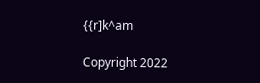{{r]k^am

Copyright 2022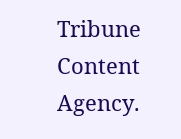Tribune Content Agency.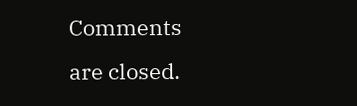Comments are closed.